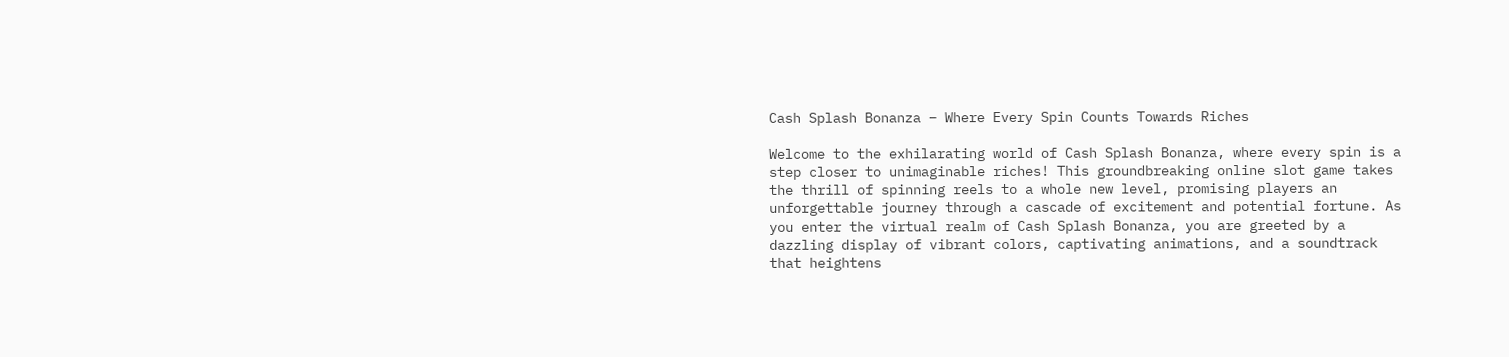Cash Splash Bonanza – Where Every Spin Counts Towards Riches

Welcome to the exhilarating world of Cash Splash Bonanza, where every spin is a step closer to unimaginable riches! This groundbreaking online slot game takes the thrill of spinning reels to a whole new level, promising players an unforgettable journey through a cascade of excitement and potential fortune. As you enter the virtual realm of Cash Splash Bonanza, you are greeted by a dazzling display of vibrant colors, captivating animations, and a soundtrack that heightens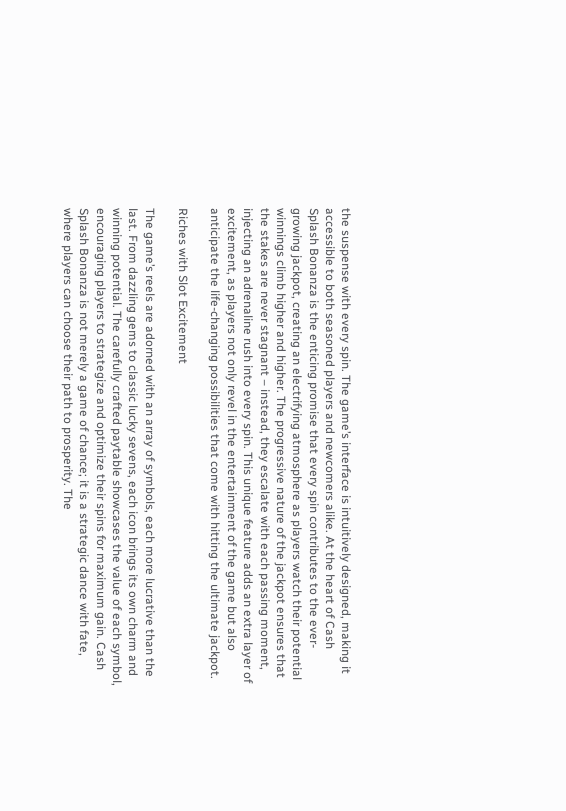the suspense with every spin. The game’s interface is intuitively designed, making it accessible to both seasoned players and newcomers alike. At the heart of Cash Splash Bonanza is the enticing promise that every spin contributes to the ever-growing jackpot, creating an electrifying atmosphere as players watch their potential winnings climb higher and higher. The progressive nature of the jackpot ensures that the stakes are never stagnant – instead, they escalate with each passing moment, injecting an adrenaline rush into every spin. This unique feature adds an extra layer of excitement, as players not only revel in the entertainment of the game but also anticipate the life-changing possibilities that come with hitting the ultimate jackpot.

Riches with Slot Excitement

The game’s reels are adorned with an array of symbols, each more lucrative than the last. From dazzling gems to classic lucky sevens, each icon brings its own charm and winning potential. The carefully crafted paytable showcases the value of each symbol, encouraging players to strategize and optimize their spins for maximum gain. Cash Splash Bonanza is not merely a game of chance; it is a strategic dance with fate, where players can choose their path to prosperity. The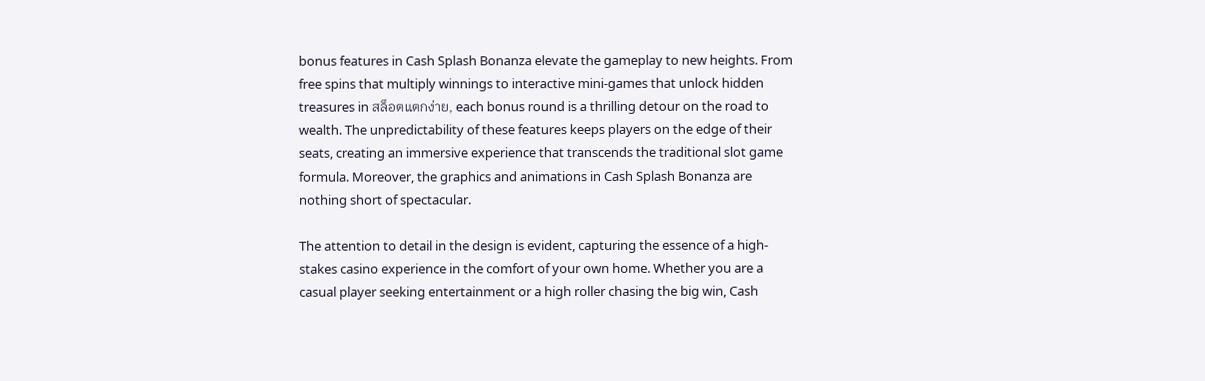bonus features in Cash Splash Bonanza elevate the gameplay to new heights. From free spins that multiply winnings to interactive mini-games that unlock hidden treasures in สล็อตแตกง่าย, each bonus round is a thrilling detour on the road to wealth. The unpredictability of these features keeps players on the edge of their seats, creating an immersive experience that transcends the traditional slot game formula. Moreover, the graphics and animations in Cash Splash Bonanza are nothing short of spectacular.

The attention to detail in the design is evident, capturing the essence of a high-stakes casino experience in the comfort of your own home. Whether you are a casual player seeking entertainment or a high roller chasing the big win, Cash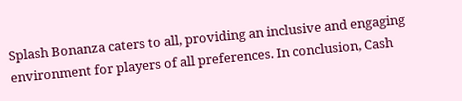Splash Bonanza caters to all, providing an inclusive and engaging environment for players of all preferences. In conclusion, Cash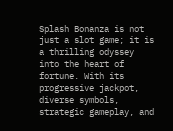Splash Bonanza is not just a slot game; it is a thrilling odyssey into the heart of fortune. With its progressive jackpot, diverse symbols, strategic gameplay, and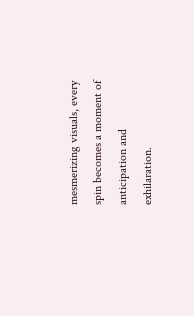mesmerizing visuals, every spin becomes a moment of anticipation and exhilaration.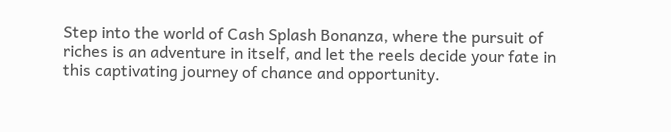Step into the world of Cash Splash Bonanza, where the pursuit of riches is an adventure in itself, and let the reels decide your fate in this captivating journey of chance and opportunity.